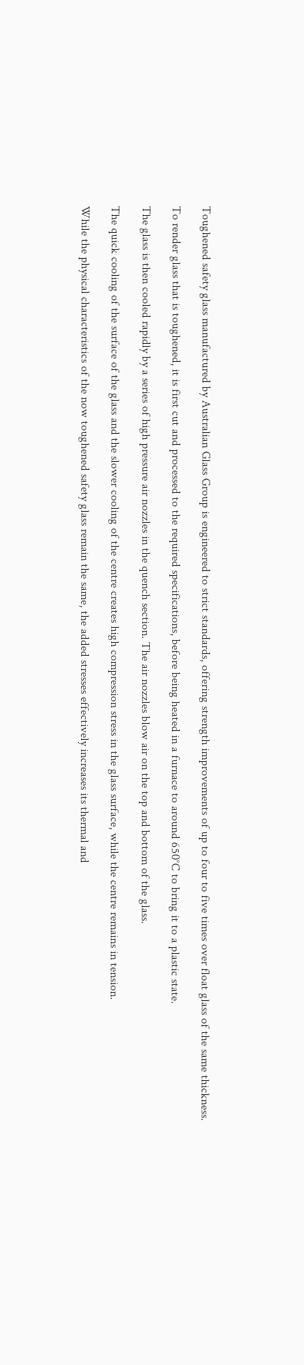Toughened safety glass manufactured by Australian Glass Group is engineered to strict standards, offering strength improvements of up to four to five times over float glass of the same thickness.

To render glass that is toughened, it is first cut and processed to the required specifications, before being heated in a furnace to around 650°C to bring it to a plastic state.

The glass is then cooled rapidly by a series of high pressure air nozzles in the quench section. The air nozzles blow air on the top and bottom of the glass.

The quick cooling of the surface of the glass and the slower cooling of the centre creates high compression stress in the glass surface, while the centre remains in tension.

While the physical characteristics of the now toughened safety glass remain the same, the added stresses effectively increases its thermal and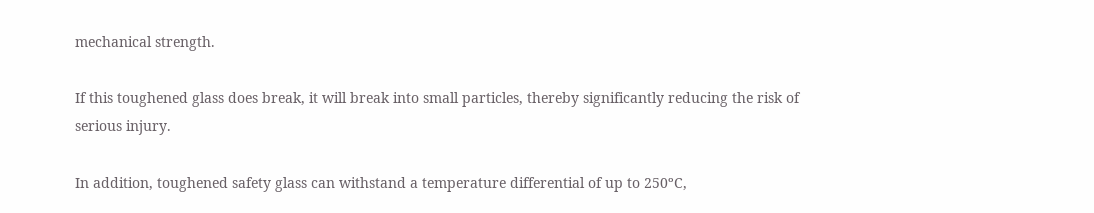mechanical strength.

If this toughened glass does break, it will break into small particles, thereby significantly reducing the risk of serious injury.

In addition, toughened safety glass can withstand a temperature differential of up to 250ºC,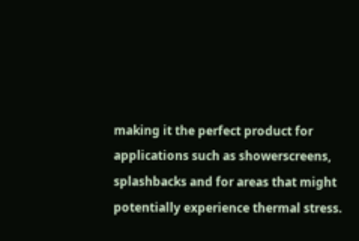making it the perfect product for applications such as showerscreens, splashbacks and for areas that might potentially experience thermal stress.